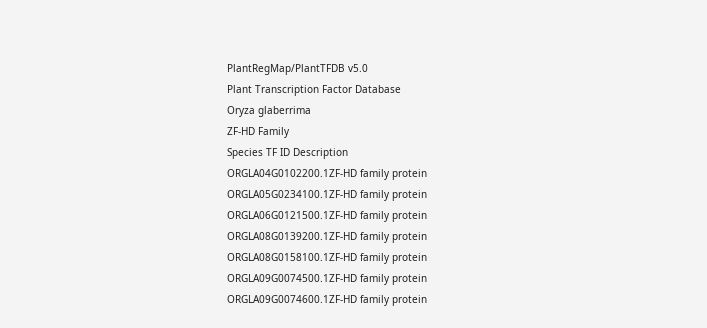PlantRegMap/PlantTFDB v5.0
Plant Transcription Factor Database
Oryza glaberrima
ZF-HD Family
Species TF ID Description
ORGLA04G0102200.1ZF-HD family protein
ORGLA05G0234100.1ZF-HD family protein
ORGLA06G0121500.1ZF-HD family protein
ORGLA08G0139200.1ZF-HD family protein
ORGLA08G0158100.1ZF-HD family protein
ORGLA09G0074500.1ZF-HD family protein
ORGLA09G0074600.1ZF-HD family protein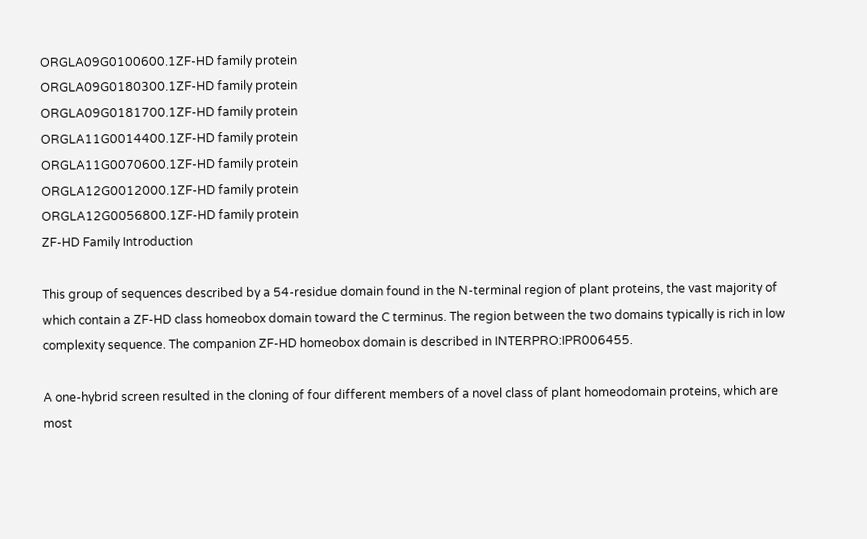ORGLA09G0100600.1ZF-HD family protein
ORGLA09G0180300.1ZF-HD family protein
ORGLA09G0181700.1ZF-HD family protein
ORGLA11G0014400.1ZF-HD family protein
ORGLA11G0070600.1ZF-HD family protein
ORGLA12G0012000.1ZF-HD family protein
ORGLA12G0056800.1ZF-HD family protein
ZF-HD Family Introduction

This group of sequences described by a 54-residue domain found in the N-terminal region of plant proteins, the vast majority of which contain a ZF-HD class homeobox domain toward the C terminus. The region between the two domains typically is rich in low complexity sequence. The companion ZF-HD homeobox domain is described in INTERPRO:IPR006455.

A one-hybrid screen resulted in the cloning of four different members of a novel class of plant homeodomain proteins, which are most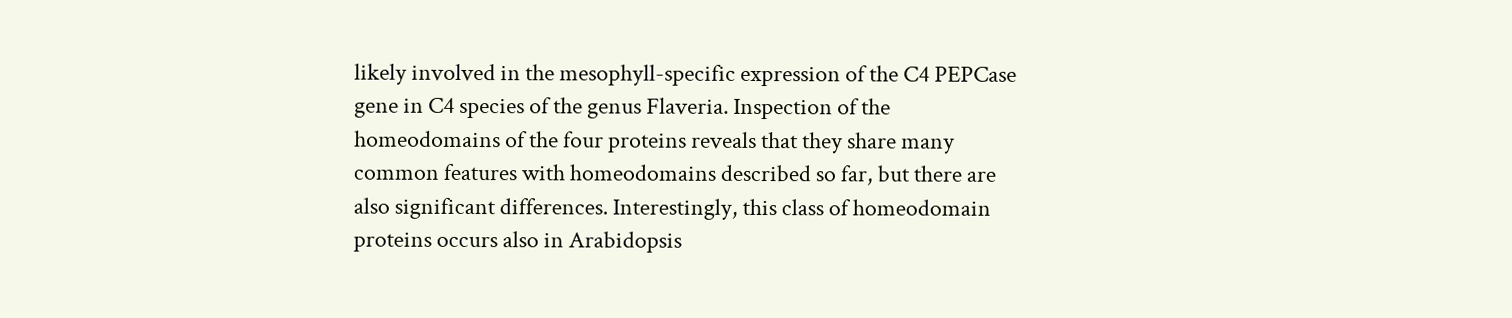likely involved in the mesophyll-specific expression of the C4 PEPCase gene in C4 species of the genus Flaveria. Inspection of the homeodomains of the four proteins reveals that they share many common features with homeodomains described so far, but there are also significant differences. Interestingly, this class of homeodomain proteins occurs also in Arabidopsis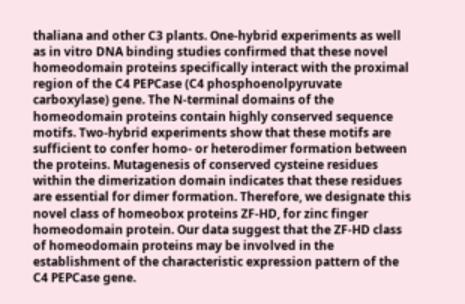thaliana and other C3 plants. One-hybrid experiments as well as in vitro DNA binding studies confirmed that these novel homeodomain proteins specifically interact with the proximal region of the C4 PEPCase (C4 phosphoenolpyruvate carboxylase) gene. The N-terminal domains of the homeodomain proteins contain highly conserved sequence motifs. Two-hybrid experiments show that these motifs are sufficient to confer homo- or heterodimer formation between the proteins. Mutagenesis of conserved cysteine residues within the dimerization domain indicates that these residues are essential for dimer formation. Therefore, we designate this novel class of homeobox proteins ZF-HD, for zinc finger homeodomain protein. Our data suggest that the ZF-HD class of homeodomain proteins may be involved in the establishment of the characteristic expression pattern of the C4 PEPCase gene.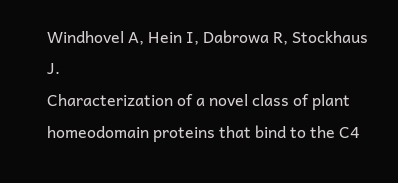Windhovel A, Hein I, Dabrowa R, Stockhaus J.
Characterization of a novel class of plant homeodomain proteins that bind to the C4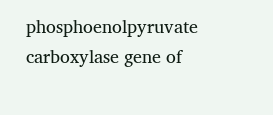phosphoenolpyruvate carboxylase gene of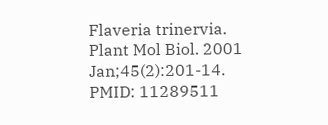Flaveria trinervia.
Plant Mol Biol. 2001 Jan;45(2):201-14.
PMID: 11289511